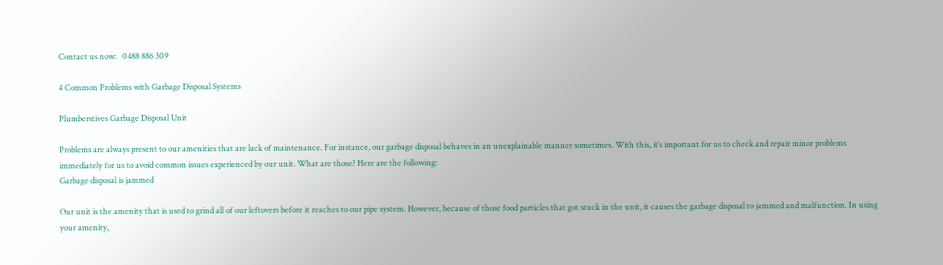Contact us now:   0488 886 309

4 Common Problems with Garbage Disposal Systems

Plumberstives Garbage Disposal Unit

Problems are always present to our amenities that are lack of maintenance. For instance, our garbage disposal behaves in an unexplainable manner sometimes. With this, it’s important for us to check and repair minor problems immediately for us to avoid common issues experienced by our unit. What are those? Here are the following:
Garbage disposal is jammed

Our unit is the amenity that is used to grind all of our leftovers before it reaches to our pipe system. However, because of those food particles that got stuck in the unit, it causes the garbage disposal to jammed and malfunction. In using your amenity,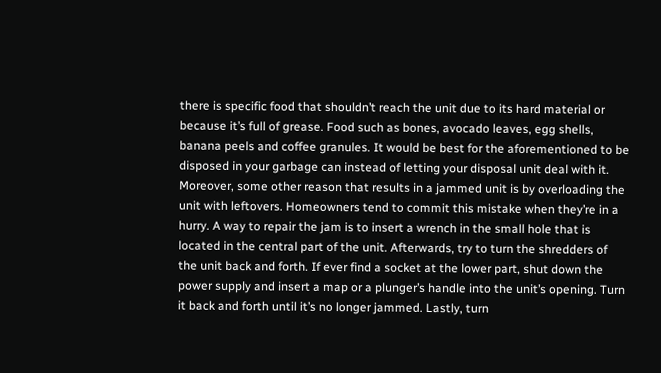there is specific food that shouldn’t reach the unit due to its hard material or because it’s full of grease. Food such as bones, avocado leaves, egg shells, banana peels and coffee granules. It would be best for the aforementioned to be disposed in your garbage can instead of letting your disposal unit deal with it.
Moreover, some other reason that results in a jammed unit is by overloading the unit with leftovers. Homeowners tend to commit this mistake when they’re in a hurry. A way to repair the jam is to insert a wrench in the small hole that is located in the central part of the unit. Afterwards, try to turn the shredders of the unit back and forth. If ever find a socket at the lower part, shut down the power supply and insert a map or a plunger’s handle into the unit’s opening. Turn it back and forth until it’s no longer jammed. Lastly, turn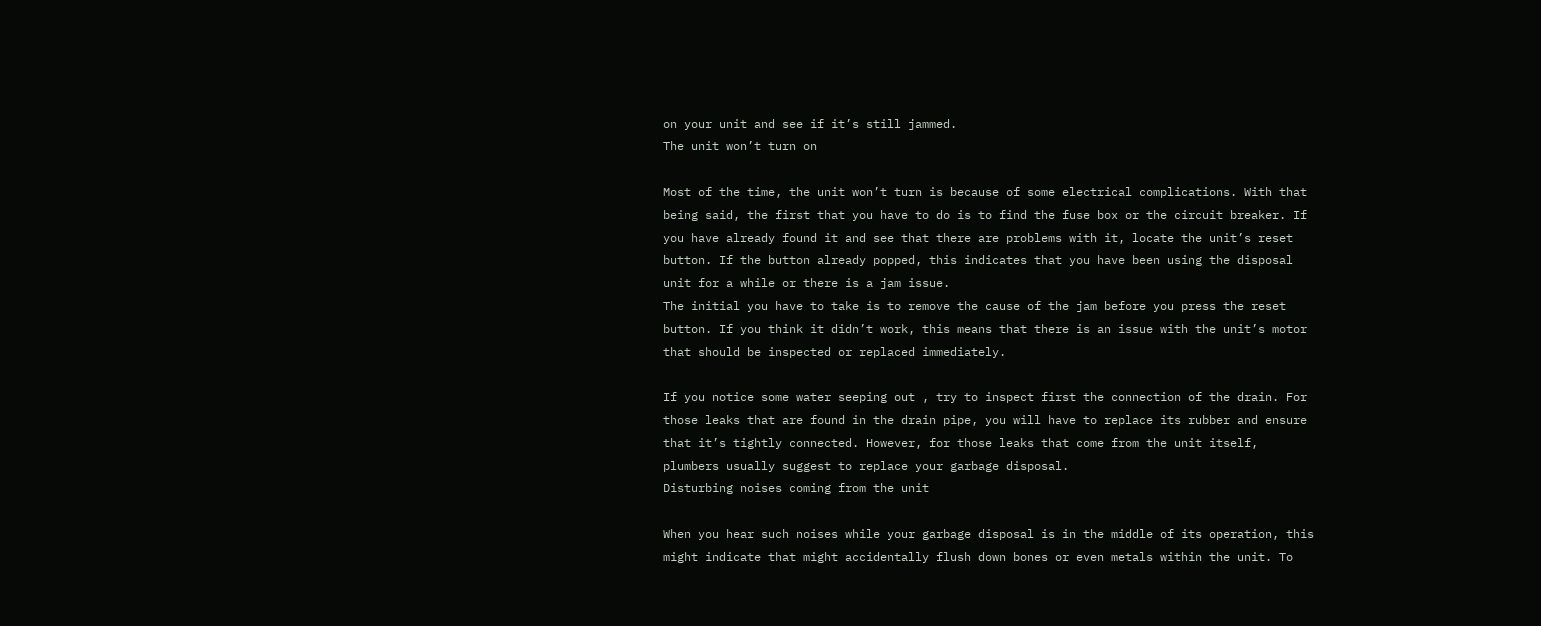on your unit and see if it’s still jammed.
The unit won’t turn on

Most of the time, the unit won’t turn is because of some electrical complications. With that being said, the first that you have to do is to find the fuse box or the circuit breaker. If you have already found it and see that there are problems with it, locate the unit’s reset button. If the button already popped, this indicates that you have been using the disposal unit for a while or there is a jam issue.
The initial you have to take is to remove the cause of the jam before you press the reset button. If you think it didn’t work, this means that there is an issue with the unit’s motor that should be inspected or replaced immediately.

If you notice some water seeping out , try to inspect first the connection of the drain. For those leaks that are found in the drain pipe, you will have to replace its rubber and ensure that it’s tightly connected. However, for those leaks that come from the unit itself, plumbers usually suggest to replace your garbage disposal.
Disturbing noises coming from the unit

When you hear such noises while your garbage disposal is in the middle of its operation, this might indicate that might accidentally flush down bones or even metals within the unit. To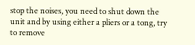stop the noises, you need to shut down the unit and by using either a pliers or a tong, try to remove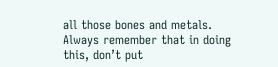all those bones and metals. Always remember that in doing this, don’t put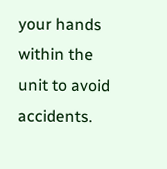your hands within the unit to avoid accidents.